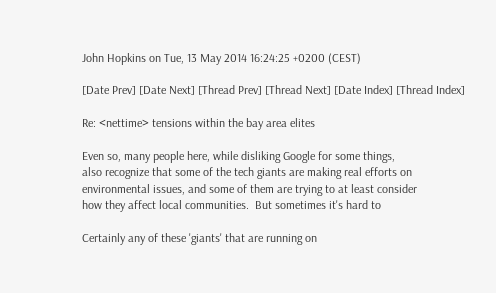John Hopkins on Tue, 13 May 2014 16:24:25 +0200 (CEST)

[Date Prev] [Date Next] [Thread Prev] [Thread Next] [Date Index] [Thread Index]

Re: <nettime> tensions within the bay area elites

Even so, many people here, while disliking Google for some things,
also recognize that some of the tech giants are making real efforts on
environmental issues, and some of them are trying to at least consider
how they affect local communities.  But sometimes it's hard to

Certainly any of these 'giants' that are running on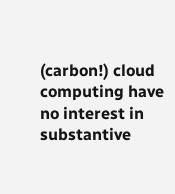(carbon!) cloud computing have no interest in substantive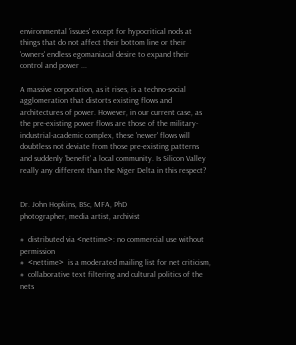environmental 'issues' except for hypocritical nods at things that do not affect their bottom line or their 'owners' endless egomaniacal desire to expand their control and power ...

A massive corporation, as it rises, is a techno-social agglomeration that distorts existing flows and architectures of power. However, in our current case, as the pre-existing power flows are those of the military-industrial-academic complex, these 'newer' flows will doubtless not deviate from those pre-existing patterns and suddenly 'benefit' a local community. Is Silicon Valley really any different than the Niger Delta in this respect?


Dr. John Hopkins, BSc, MFA, PhD
photographer, media artist, archivist

#  distributed via <nettime>: no commercial use without permission
#  <nettime>  is a moderated mailing list for net criticism,
#  collaborative text filtering and cultural politics of the nets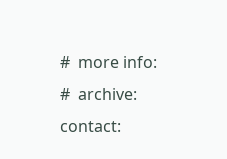#  more info:
#  archive: contact: